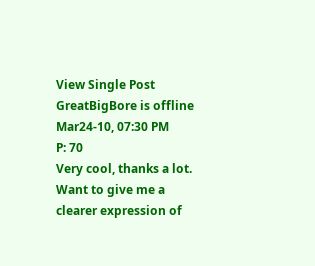View Single Post
GreatBigBore is offline
Mar24-10, 07:30 PM
P: 70
Very cool, thanks a lot. Want to give me a clearer expression of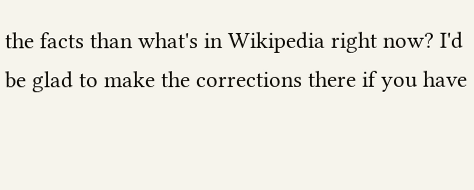the facts than what's in Wikipedia right now? I'd be glad to make the corrections there if you have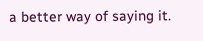a better way of saying it.